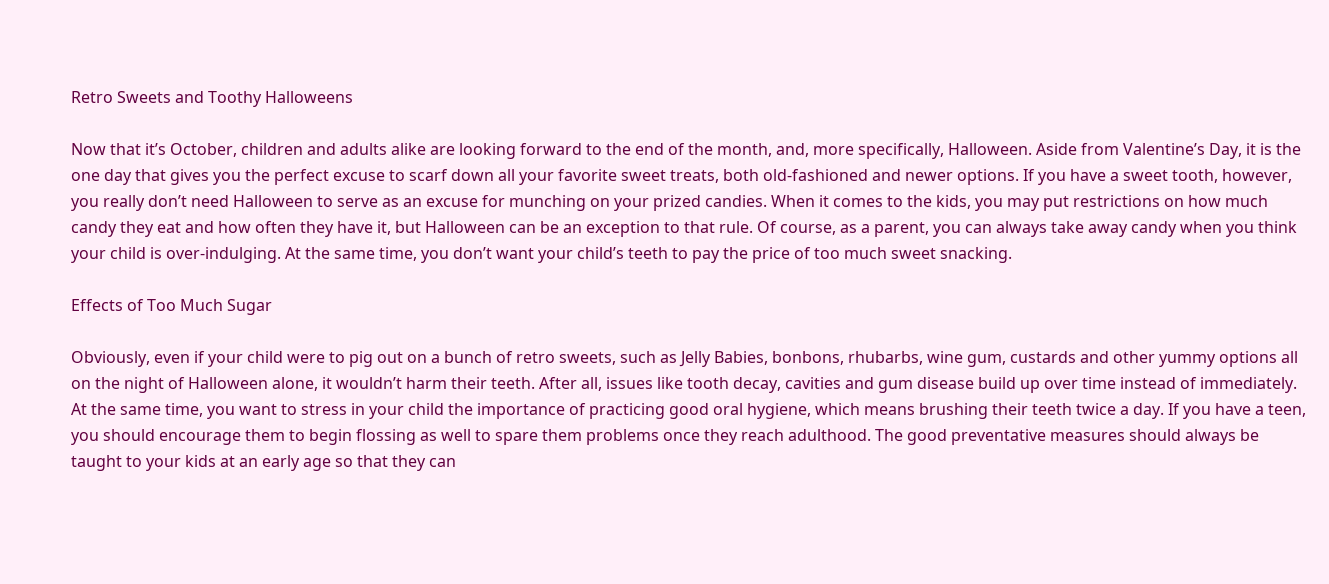Retro Sweets and Toothy Halloweens

Now that it’s October, children and adults alike are looking forward to the end of the month, and, more specifically, Halloween. Aside from Valentine’s Day, it is the one day that gives you the perfect excuse to scarf down all your favorite sweet treats, both old-fashioned and newer options. If you have a sweet tooth, however, you really don’t need Halloween to serve as an excuse for munching on your prized candies. When it comes to the kids, you may put restrictions on how much candy they eat and how often they have it, but Halloween can be an exception to that rule. Of course, as a parent, you can always take away candy when you think your child is over-indulging. At the same time, you don’t want your child’s teeth to pay the price of too much sweet snacking.

Effects of Too Much Sugar

Obviously, even if your child were to pig out on a bunch of retro sweets, such as Jelly Babies, bonbons, rhubarbs, wine gum, custards and other yummy options all on the night of Halloween alone, it wouldn’t harm their teeth. After all, issues like tooth decay, cavities and gum disease build up over time instead of immediately. At the same time, you want to stress in your child the importance of practicing good oral hygiene, which means brushing their teeth twice a day. If you have a teen, you should encourage them to begin flossing as well to spare them problems once they reach adulthood. The good preventative measures should always be taught to your kids at an early age so that they can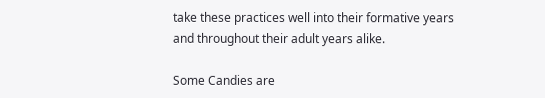take these practices well into their formative years and throughout their adult years alike.

Some Candies are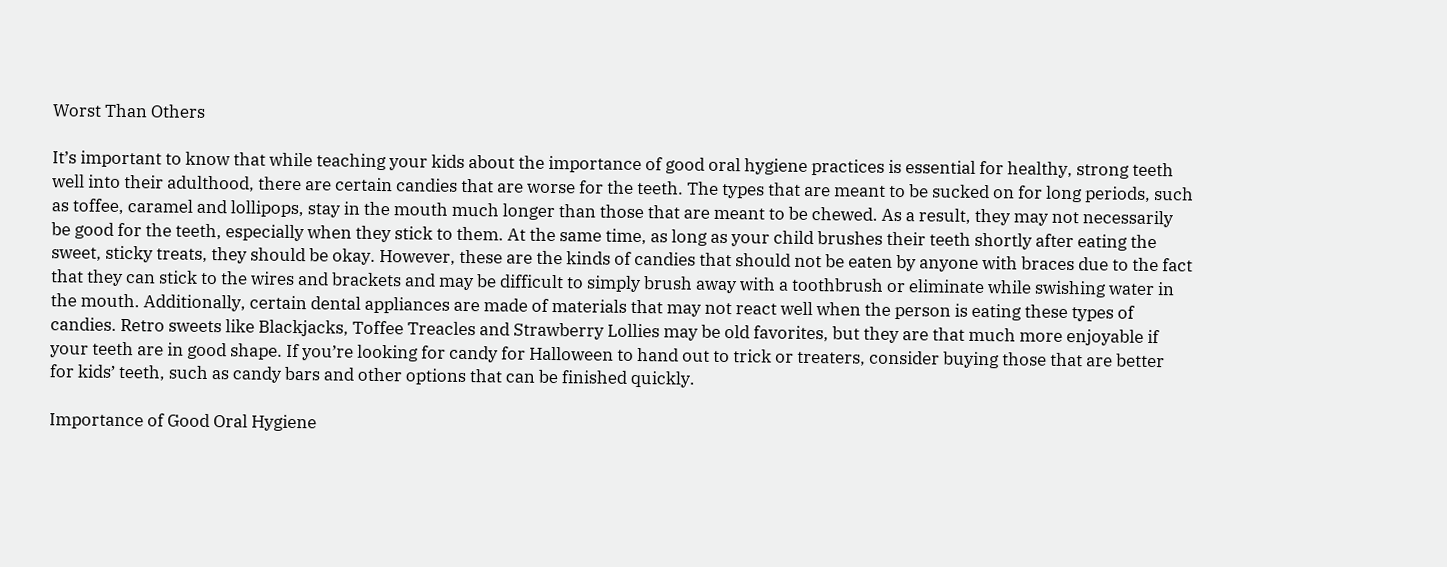Worst Than Others

It’s important to know that while teaching your kids about the importance of good oral hygiene practices is essential for healthy, strong teeth well into their adulthood, there are certain candies that are worse for the teeth. The types that are meant to be sucked on for long periods, such as toffee, caramel and lollipops, stay in the mouth much longer than those that are meant to be chewed. As a result, they may not necessarily be good for the teeth, especially when they stick to them. At the same time, as long as your child brushes their teeth shortly after eating the sweet, sticky treats, they should be okay. However, these are the kinds of candies that should not be eaten by anyone with braces due to the fact that they can stick to the wires and brackets and may be difficult to simply brush away with a toothbrush or eliminate while swishing water in the mouth. Additionally, certain dental appliances are made of materials that may not react well when the person is eating these types of candies. Retro sweets like Blackjacks, Toffee Treacles and Strawberry Lollies may be old favorites, but they are that much more enjoyable if your teeth are in good shape. If you’re looking for candy for Halloween to hand out to trick or treaters, consider buying those that are better for kids’ teeth, such as candy bars and other options that can be finished quickly.

Importance of Good Oral Hygiene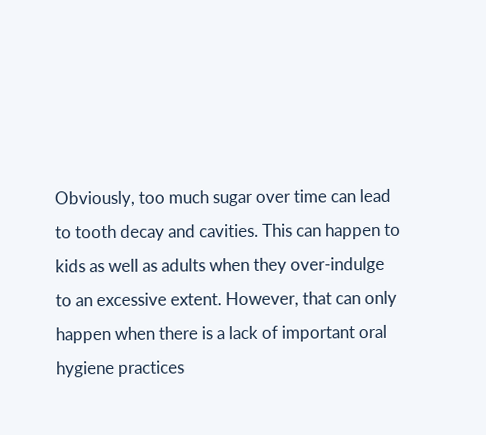Obviously, too much sugar over time can lead to tooth decay and cavities. This can happen to kids as well as adults when they over-indulge to an excessive extent. However, that can only happen when there is a lack of important oral hygiene practices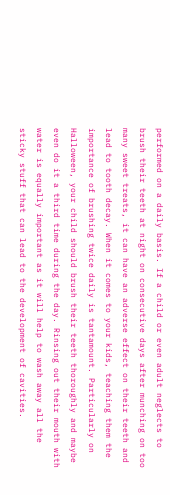performed on a daily basis. If a child or even adult neglects to brush their teeth at night on consecutive days after munching on too many sweet treats, it can have an adverse effect on their teeth and lead to tooth decay. When it comes to your kids, teaching them the importance of brushing twice daily is tantamount. Particularly on Halloween, your child should brush their teeth thoroughly and maybe even do it a third time during the day. Rinsing out their mouth with water is equally important as it will help to wash away all the sticky stuff that can lead to the development of cavities.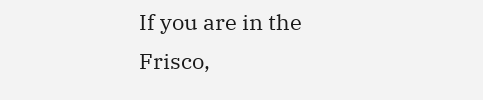If you are in the Frisco,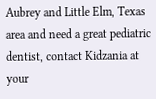Aubrey and Little Elm, Texas area and need a great pediatric dentist, contact Kidzania at your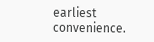earliest convenience.